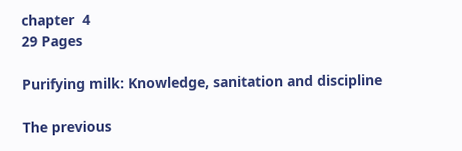chapter  4
29 Pages

Purifying milk: Knowledge, sanitation and discipline

The previous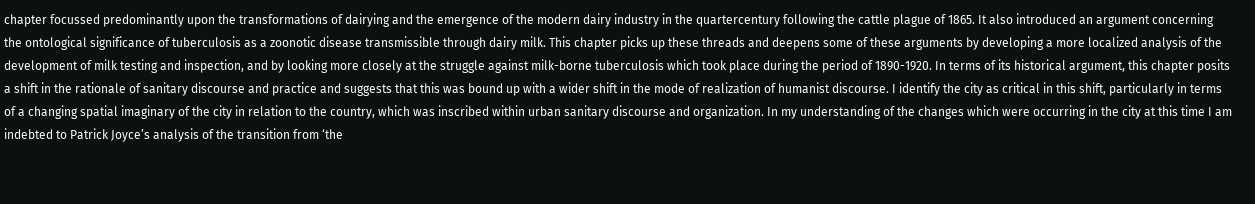chapter focussed predominantly upon the transformations of dairying and the emergence of the modern dairy industry in the quartercentury following the cattle plague of 1865. It also introduced an argument concerning the ontological significance of tuberculosis as a zoonotic disease transmissible through dairy milk. This chapter picks up these threads and deepens some of these arguments by developing a more localized analysis of the development of milk testing and inspection, and by looking more closely at the struggle against milk-borne tuberculosis which took place during the period of 1890-1920. In terms of its historical argument, this chapter posits a shift in the rationale of sanitary discourse and practice and suggests that this was bound up with a wider shift in the mode of realization of humanist discourse. I identify the city as critical in this shift, particularly in terms of a changing spatial imaginary of the city in relation to the country, which was inscribed within urban sanitary discourse and organization. In my understanding of the changes which were occurring in the city at this time I am indebted to Patrick Joyce’s analysis of the transition from ‘the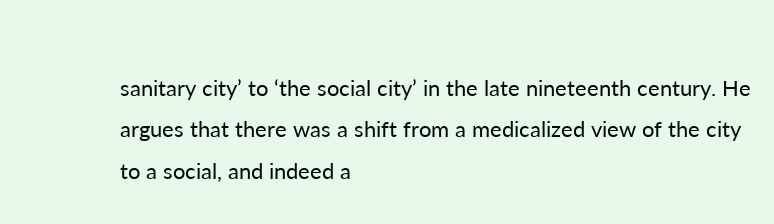sanitary city’ to ‘the social city’ in the late nineteenth century. He argues that there was a shift from a medicalized view of the city to a social, and indeed a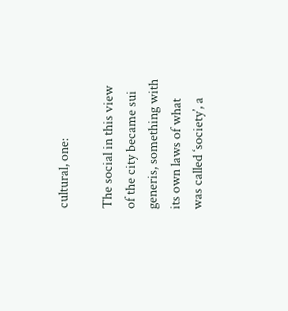cultural, one:

The social in this view of the city became sui generis, something with its own laws of what was called ‘society’, a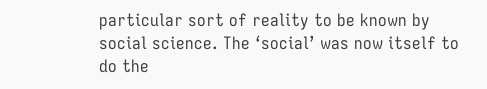particular sort of reality to be known by social science. The ‘social’ was now itself to do the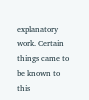explanatory work. Certain things came to be known to this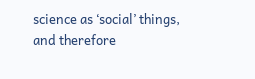science as ‘social’ things, and therefore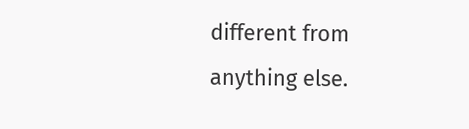different from anything else.